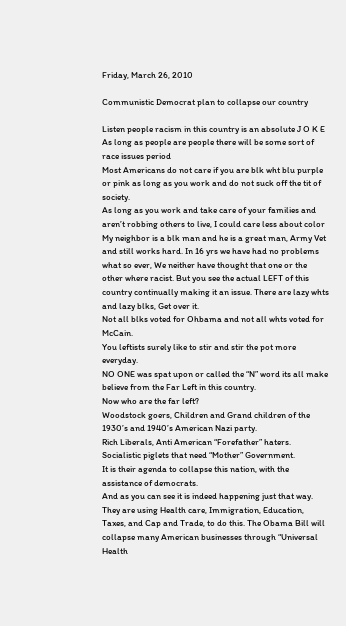Friday, March 26, 2010

Communistic Democrat plan to collapse our country

Listen people racism in this country is an absolute J O K E
As long as people are people there will be some sort of race issues period
Most Americans do not care if you are blk wht blu purple or pink as long as you work and do not suck off the tit of society.
As long as you work and take care of your families and aren’t robbing others to live, I could care less about color My neighbor is a blk man and he is a great man, Army Vet and still works hard. In 16 yrs we have had no problems what so ever, We neither have thought that one or the other where racist. But you see the actual LEFT of this country continually making it an issue. There are lazy whts and lazy blks, Get over it.
Not all blks voted for Ohbama and not all whts voted for McCain.
You leftists surely like to stir and stir the pot more everyday.
NO ONE was spat upon or called the “N” word its all make believe from the Far Left in this country.
Now who are the far left?
Woodstock goers, Children and Grand children of the 1930’s and 1940’s American Nazi party.
Rich Liberals, Anti American “Forefather” haters.
Socialistic piglets that need “Mother” Government.
It is their agenda to collapse this nation, with the assistance of democrats.
And as you can see it is indeed happening just that way.
They are using Health care, Immigration, Education, Taxes, and Cap and Trade, to do this. The Obama Bill will collapse many American businesses through “Universal Health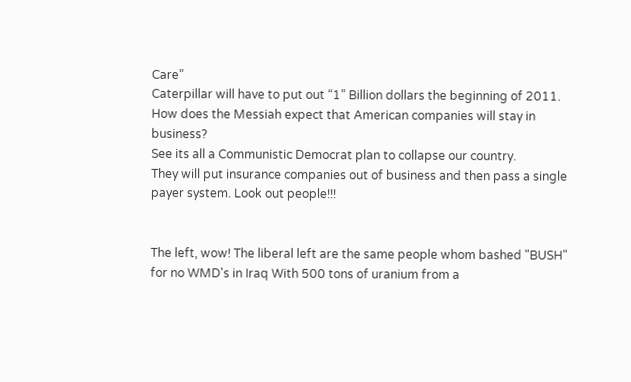Care”
Caterpillar will have to put out “1” Billion dollars the beginning of 2011.
How does the Messiah expect that American companies will stay in business?
See its all a Communistic Democrat plan to collapse our country.
They will put insurance companies out of business and then pass a single payer system. Look out people!!!


The left, wow! The liberal left are the same people whom bashed "BUSH" for no WMD's in Iraq With 500 tons of uranium from a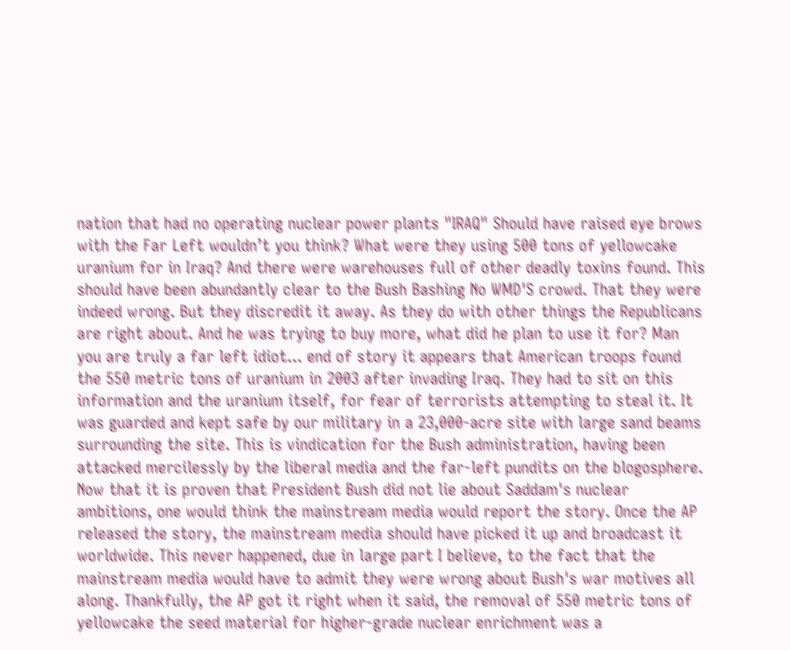nation that had no operating nuclear power plants "IRAQ" Should have raised eye brows with the Far Left wouldn’t you think? What were they using 500 tons of yellowcake uranium for in Iraq? And there were warehouses full of other deadly toxins found. This should have been abundantly clear to the Bush Bashing No WMD'S crowd. That they were indeed wrong. But they discredit it away. As they do with other things the Republicans are right about. And he was trying to buy more, what did he plan to use it for? Man you are truly a far left idiot... end of story it appears that American troops found the 550 metric tons of uranium in 2003 after invading Iraq. They had to sit on this information and the uranium itself, for fear of terrorists attempting to steal it. It was guarded and kept safe by our military in a 23,000-acre site with large sand beams surrounding the site. This is vindication for the Bush administration, having been attacked mercilessly by the liberal media and the far-left pundits on the blogosphere. Now that it is proven that President Bush did not lie about Saddam's nuclear ambitions, one would think the mainstream media would report the story. Once the AP released the story, the mainstream media should have picked it up and broadcast it worldwide. This never happened, due in large part I believe, to the fact that the mainstream media would have to admit they were wrong about Bush's war motives all along. Thankfully, the AP got it right when it said, the removal of 550 metric tons of yellowcake the seed material for higher-grade nuclear enrichment was a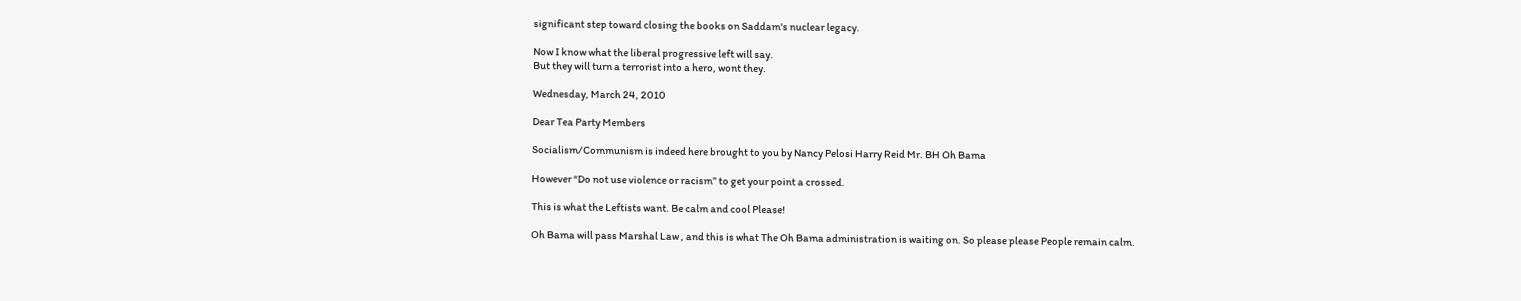significant step toward closing the books on Saddam's nuclear legacy.

Now I know what the liberal progressive left will say.
But they will turn a terrorist into a hero, wont they.

Wednesday, March 24, 2010

Dear Tea Party Members

Socialism/Communism is indeed here brought to you by Nancy Pelosi Harry Reid Mr. BH Oh Bama

However “Do not use violence or racism” to get your point a crossed.

This is what the Leftists want. Be calm and cool Please!

Oh Bama will pass Marshal Law , and this is what The Oh Bama administration is waiting on. So please please People remain calm.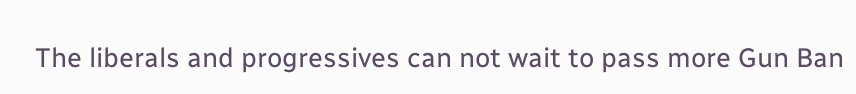The liberals and progressives can not wait to pass more Gun Ban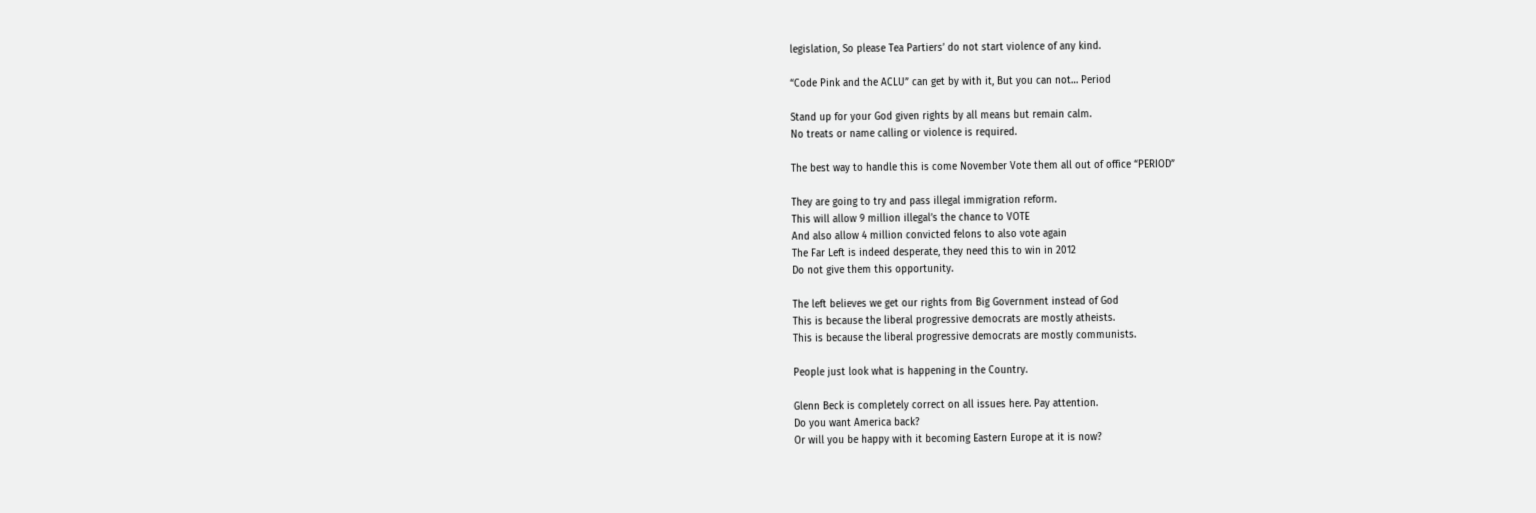legislation, So please Tea Partiers’ do not start violence of any kind.

“Code Pink and the ACLU” can get by with it, But you can not… Period

Stand up for your God given rights by all means but remain calm.
No treats or name calling or violence is required.

The best way to handle this is come November Vote them all out of office “PERIOD”

They are going to try and pass illegal immigration reform.
This will allow 9 million illegal’s the chance to VOTE
And also allow 4 million convicted felons to also vote again
The Far Left is indeed desperate, they need this to win in 2012
Do not give them this opportunity.

The left believes we get our rights from Big Government instead of God
This is because the liberal progressive democrats are mostly atheists.
This is because the liberal progressive democrats are mostly communists.

People just look what is happening in the Country.

Glenn Beck is completely correct on all issues here. Pay attention.
Do you want America back?
Or will you be happy with it becoming Eastern Europe at it is now?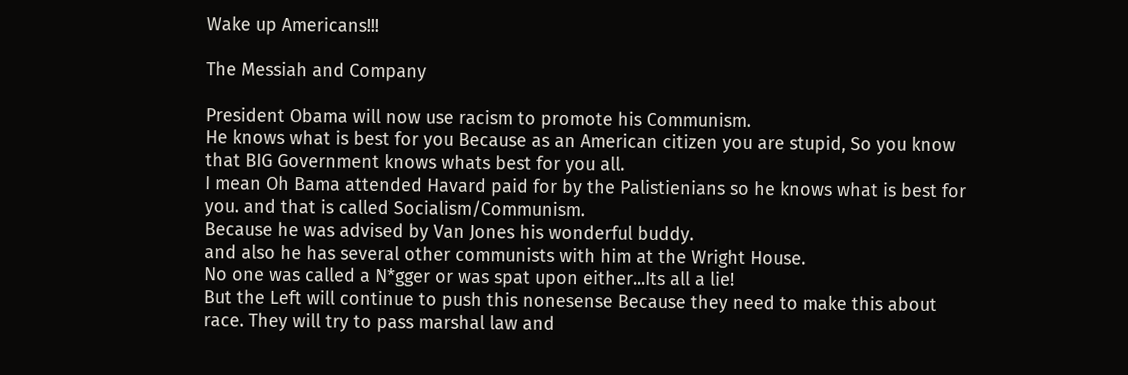Wake up Americans!!!

The Messiah and Company

President Obama will now use racism to promote his Communism.
He knows what is best for you Because as an American citizen you are stupid, So you know that BIG Government knows whats best for you all.
I mean Oh Bama attended Havard paid for by the Palistienians so he knows what is best for you. and that is called Socialism/Communism.
Because he was advised by Van Jones his wonderful buddy.
and also he has several other communists with him at the Wright House.
No one was called a N*gger or was spat upon either...Its all a lie!
But the Left will continue to push this nonesense Because they need to make this about race. They will try to pass marshal law and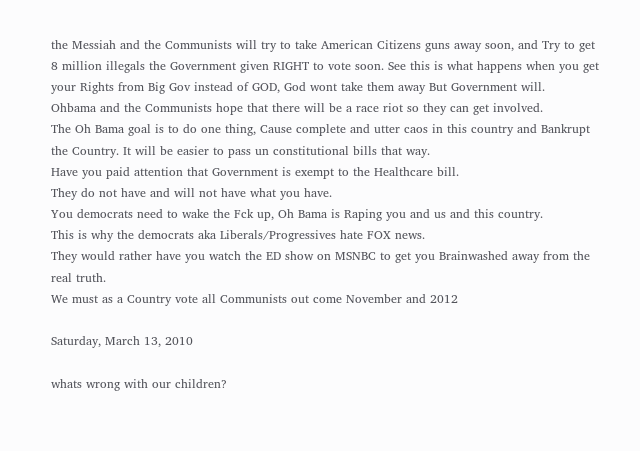the Messiah and the Communists will try to take American Citizens guns away soon, and Try to get 8 million illegals the Government given RIGHT to vote soon. See this is what happens when you get your Rights from Big Gov instead of GOD, God wont take them away But Government will.
Ohbama and the Communists hope that there will be a race riot so they can get involved.
The Oh Bama goal is to do one thing, Cause complete and utter caos in this country and Bankrupt the Country. It will be easier to pass un constitutional bills that way.
Have you paid attention that Government is exempt to the Healthcare bill.
They do not have and will not have what you have.
You democrats need to wake the Fck up, Oh Bama is Raping you and us and this country.
This is why the democrats aka Liberals/Progressives hate FOX news.
They would rather have you watch the ED show on MSNBC to get you Brainwashed away from the real truth.
We must as a Country vote all Communists out come November and 2012

Saturday, March 13, 2010

whats wrong with our children?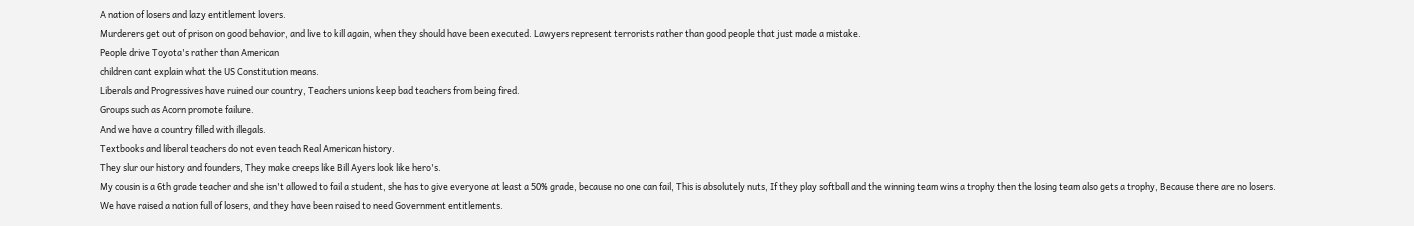A nation of losers and lazy entitlement lovers.
Murderers get out of prison on good behavior, and live to kill again, when they should have been executed. Lawyers represent terrorists rather than good people that just made a mistake.
People drive Toyota's rather than American
children cant explain what the US Constitution means.
Liberals and Progressives have ruined our country, Teachers unions keep bad teachers from being fired.
Groups such as Acorn promote failure.
And we have a country filled with illegals.
Textbooks and liberal teachers do not even teach Real American history.
They slur our history and founders, They make creeps like Bill Ayers look like hero's.
My cousin is a 6th grade teacher and she isn't allowed to fail a student, she has to give everyone at least a 50% grade, because no one can fail, This is absolutely nuts, If they play softball and the winning team wins a trophy then the losing team also gets a trophy, Because there are no losers.
We have raised a nation full of losers, and they have been raised to need Government entitlements.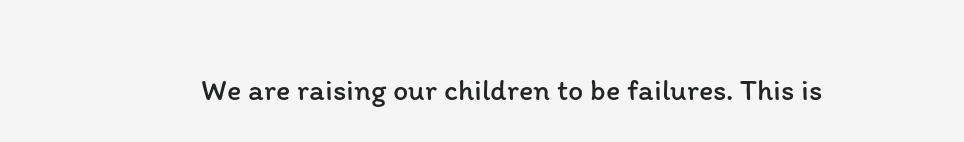We are raising our children to be failures. This is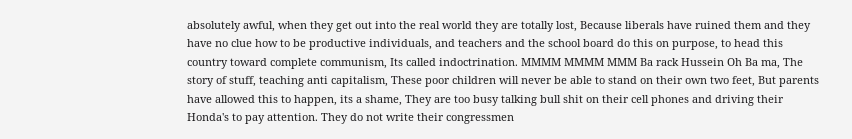absolutely awful, when they get out into the real world they are totally lost, Because liberals have ruined them and they have no clue how to be productive individuals, and teachers and the school board do this on purpose, to head this country toward complete communism, Its called indoctrination. MMMM MMMM MMM Ba rack Hussein Oh Ba ma, The story of stuff, teaching anti capitalism, These poor children will never be able to stand on their own two feet, But parents have allowed this to happen, its a shame, They are too busy talking bull shit on their cell phones and driving their Honda's to pay attention. They do not write their congressmen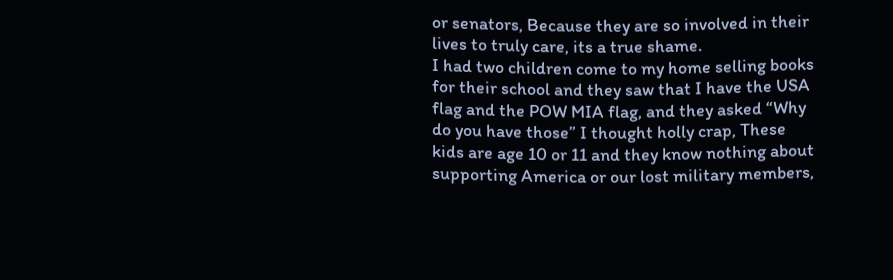or senators, Because they are so involved in their lives to truly care, its a true shame.
I had two children come to my home selling books for their school and they saw that I have the USA flag and the POW MIA flag, and they asked “Why do you have those” I thought holly crap, These kids are age 10 or 11 and they know nothing about supporting America or our lost military members,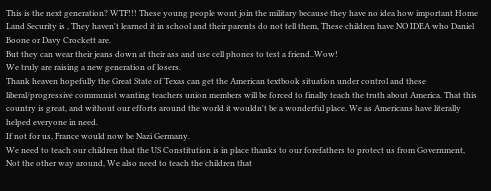This is the next generation? WTF!!! These young people wont join the military because they have no idea how important Home Land Security is , They haven't learned it in school and their parents do not tell them, These children have NO IDEA who Daniel Boone or Davy Crockett are.
But they can wear their jeans down at their ass and use cell phones to test a friend..Wow!
We truly are raising a new generation of losers.
Thank heaven hopefully the Great State of Texas can get the American textbook situation under control and these liberal/progressive communist wanting teachers union members will be forced to finally teach the truth about America. That this country is great, and without our efforts around the world it wouldn't be a wonderful place. We as Americans have literally helped everyone in need.
If not for us, France would now be Nazi Germany.
We need to teach our children that the US Constitution is in place thanks to our forefathers to protect us from Government, Not the other way around, We also need to teach the children that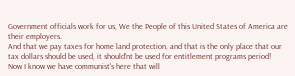Government officials work for us, We the People of this United States of America are their employers.
And that we pay taxes for home land protection, and that is the only place that our tax dollars should be used, it should'nt be used for entitlement programs period!
Now I know we have communist's here that will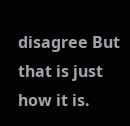disagree But that is just how it is.